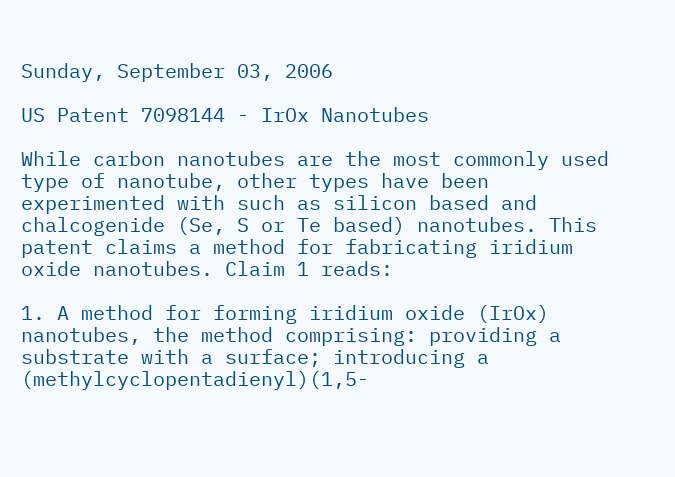Sunday, September 03, 2006

US Patent 7098144 - IrOx Nanotubes

While carbon nanotubes are the most commonly used type of nanotube, other types have been experimented with such as silicon based and chalcogenide (Se, S or Te based) nanotubes. This patent claims a method for fabricating iridium oxide nanotubes. Claim 1 reads:

1. A method for forming iridium oxide (IrOx) nanotubes, the method comprising: providing a substrate with a surface; introducing a (methylcyclopentadienyl)(1,5-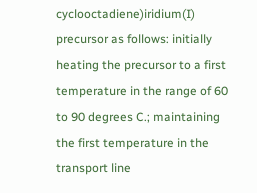cyclooctadiene)iridium(I) precursor as follows: initially heating the precursor to a first temperature in the range of 60 to 90 degrees C.; maintaining the first temperature in the transport line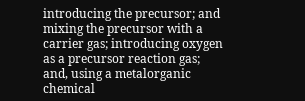introducing the precursor; and mixing the precursor with a carrier gas; introducing oxygen as a precursor reaction gas; and, using a metalorganic chemical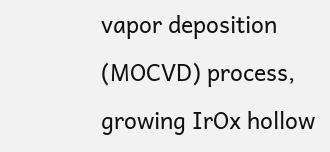vapor deposition (MOCVD) process, growing IrOx hollow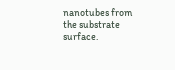nanotubes from the substrate surface.